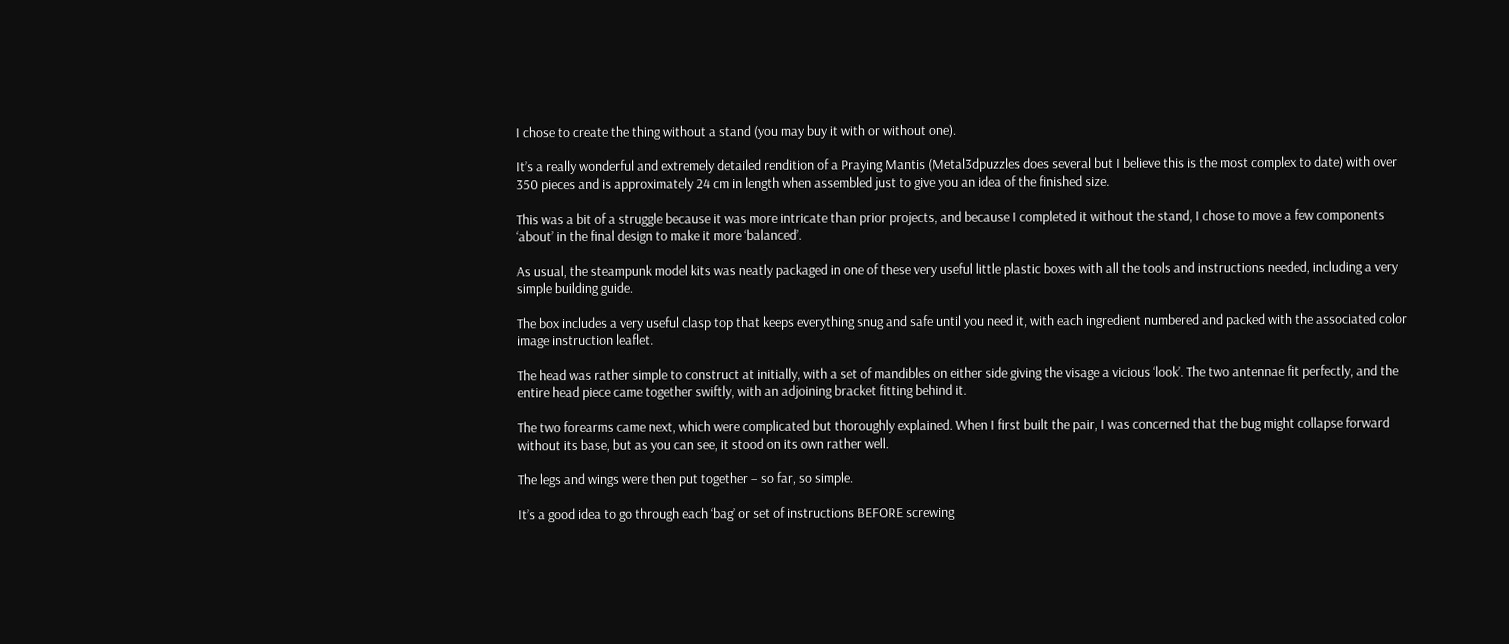I chose to create the thing without a stand (you may buy it with or without one).

It’s a really wonderful and extremely detailed rendition of a Praying Mantis (Metal3dpuzzles does several but I believe this is the most complex to date) with over 350 pieces and is approximately 24 cm in length when assembled just to give you an idea of the finished size.

This was a bit of a struggle because it was more intricate than prior projects, and because I completed it without the stand, I chose to move a few components ‘about’ in the final design to make it more ‘balanced’.

As usual, the steampunk model kits was neatly packaged in one of these very useful little plastic boxes with all the tools and instructions needed, including a very simple building guide.

The box includes a very useful clasp top that keeps everything snug and safe until you need it, with each ingredient numbered and packed with the associated color image instruction leaflet.

The head was rather simple to construct at initially, with a set of mandibles on either side giving the visage a vicious ‘look’. The two antennae fit perfectly, and the entire head piece came together swiftly, with an adjoining bracket fitting behind it.

The two forearms came next, which were complicated but thoroughly explained. When I first built the pair, I was concerned that the bug might collapse forward without its base, but as you can see, it stood on its own rather well.

The legs and wings were then put together – so far, so simple.

It’s a good idea to go through each ‘bag’ or set of instructions BEFORE screwing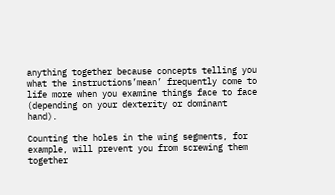anything together because concepts telling you what the instructions’mean’ frequently come to life more when you examine things face to face (depending on your dexterity or dominant hand).

Counting the holes in the wing segments, for example, will prevent you from screwing them together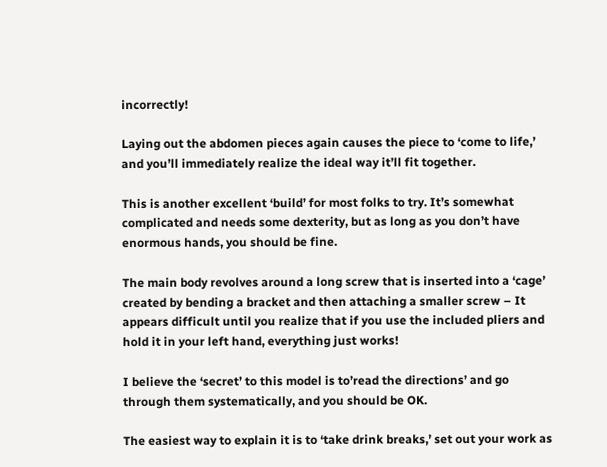incorrectly!

Laying out the abdomen pieces again causes the piece to ‘come to life,’ and you’ll immediately realize the ideal way it’ll fit together.

This is another excellent ‘build’ for most folks to try. It’s somewhat complicated and needs some dexterity, but as long as you don’t have enormous hands, you should be fine.

The main body revolves around a long screw that is inserted into a ‘cage’ created by bending a bracket and then attaching a smaller screw – It appears difficult until you realize that if you use the included pliers and hold it in your left hand, everything just works!

I believe the ‘secret’ to this model is to’read the directions’ and go through them systematically, and you should be OK.

The easiest way to explain it is to ‘take drink breaks,’ set out your work as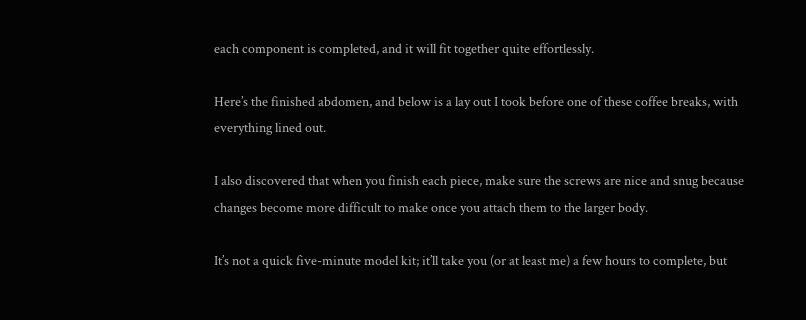each component is completed, and it will fit together quite effortlessly.

Here’s the finished abdomen, and below is a lay out I took before one of these coffee breaks, with everything lined out.

I also discovered that when you finish each piece, make sure the screws are nice and snug because changes become more difficult to make once you attach them to the larger body.

It’s not a quick five-minute model kit; it’ll take you (or at least me) a few hours to complete, but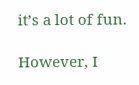it’s a lot of fun.

However, I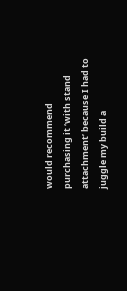would recommend purchasing it ‘with stand attachment’ because I had to juggle my build a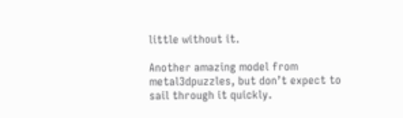little without it.

Another amazing model from metal3dpuzzles, but don’t expect to sail through it quickly.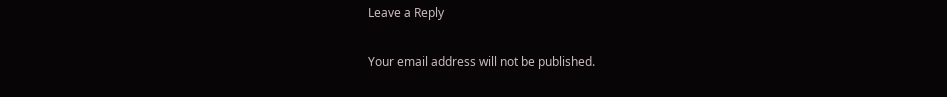Leave a Reply

Your email address will not be published.